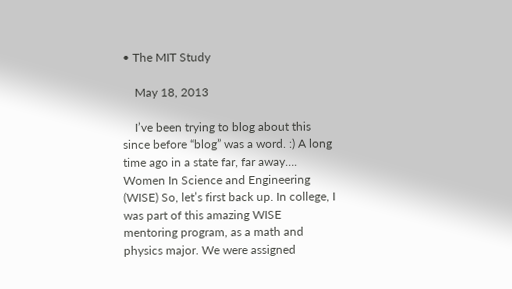• The MIT Study

    May 18, 2013

    I’ve been trying to blog about this since before “blog” was a word. :) A long time ago in a state far, far away…. Women In Science and Engineering (WISE) So, let’s first back up. In college, I was part of this amazing WISE mentoring program, as a math and physics major. We were assigned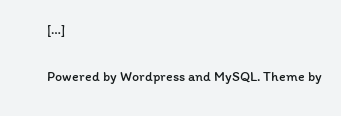[…]

Powered by Wordpress and MySQL. Theme by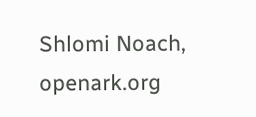Shlomi Noach, openark.org